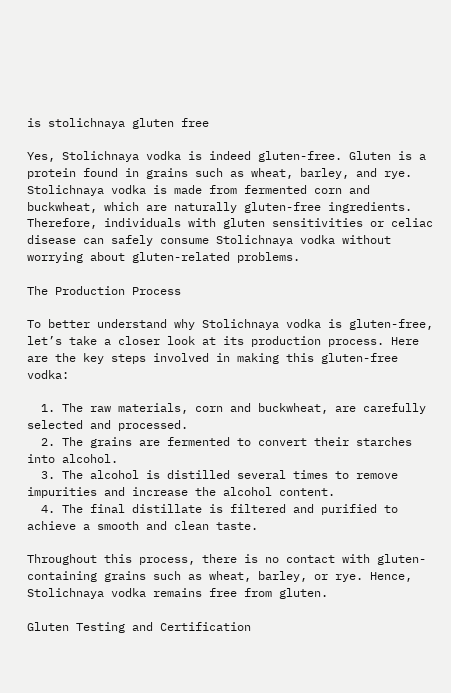is stolichnaya gluten free

Yes, Stolichnaya vodka is indeed gluten-free. Gluten is a protein found in grains such as wheat, barley, and rye. Stolichnaya vodka is made from fermented corn and buckwheat, which are naturally gluten-free ingredients. Therefore, individuals with gluten sensitivities or celiac disease can safely consume Stolichnaya vodka without worrying about gluten-related problems.

The Production Process

To better understand why Stolichnaya vodka is gluten-free, let’s take a closer look at its production process. Here are the key steps involved in making this gluten-free vodka:

  1. The raw materials, corn and buckwheat, are carefully selected and processed.
  2. The grains are fermented to convert their starches into alcohol.
  3. The alcohol is distilled several times to remove impurities and increase the alcohol content.
  4. The final distillate is filtered and purified to achieve a smooth and clean taste.

Throughout this process, there is no contact with gluten-containing grains such as wheat, barley, or rye. Hence, Stolichnaya vodka remains free from gluten.

Gluten Testing and Certification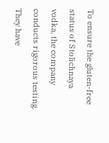To ensure the gluten-free status of Stolichnaya vodka, the company conducts rigorous testing. They have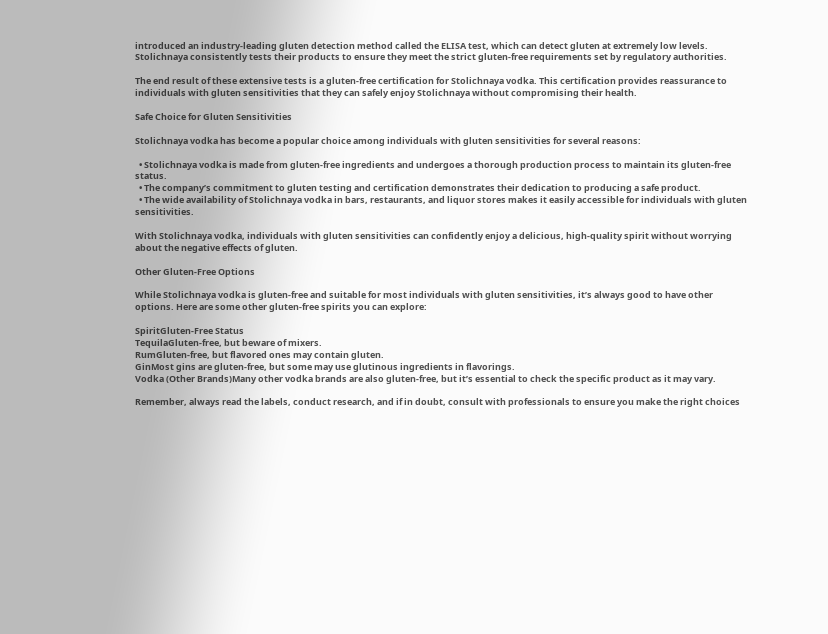introduced an industry-leading gluten detection method called the ELISA test, which can detect gluten at extremely low levels. Stolichnaya consistently tests their products to ensure they meet the strict gluten-free requirements set by regulatory authorities.

The end result of these extensive tests is a gluten-free certification for Stolichnaya vodka. This certification provides reassurance to individuals with gluten sensitivities that they can safely enjoy Stolichnaya without compromising their health.

Safe Choice for Gluten Sensitivities

Stolichnaya vodka has become a popular choice among individuals with gluten sensitivities for several reasons:

  • Stolichnaya vodka is made from gluten-free ingredients and undergoes a thorough production process to maintain its gluten-free status.
  • The company’s commitment to gluten testing and certification demonstrates their dedication to producing a safe product.
  • The wide availability of Stolichnaya vodka in bars, restaurants, and liquor stores makes it easily accessible for individuals with gluten sensitivities.

With Stolichnaya vodka, individuals with gluten sensitivities can confidently enjoy a delicious, high-quality spirit without worrying about the negative effects of gluten.

Other Gluten-Free Options

While Stolichnaya vodka is gluten-free and suitable for most individuals with gluten sensitivities, it’s always good to have other options. Here are some other gluten-free spirits you can explore:

SpiritGluten-Free Status
TequilaGluten-free, but beware of mixers.
RumGluten-free, but flavored ones may contain gluten.
GinMost gins are gluten-free, but some may use glutinous ingredients in flavorings.
Vodka (Other Brands)Many other vodka brands are also gluten-free, but it’s essential to check the specific product as it may vary.

Remember, always read the labels, conduct research, and if in doubt, consult with professionals to ensure you make the right choices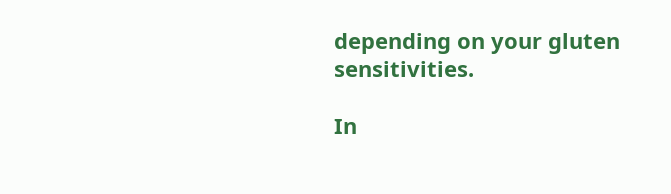depending on your gluten sensitivities.

In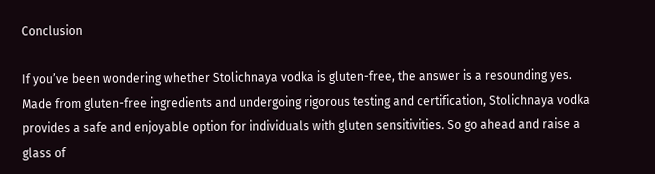Conclusion

If you’ve been wondering whether Stolichnaya vodka is gluten-free, the answer is a resounding yes. Made from gluten-free ingredients and undergoing rigorous testing and certification, Stolichnaya vodka provides a safe and enjoyable option for individuals with gluten sensitivities. So go ahead and raise a glass of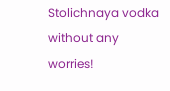Stolichnaya vodka without any worries!